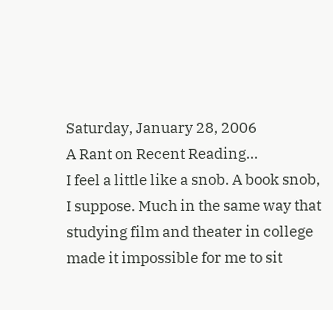Saturday, January 28, 2006
A Rant on Recent Reading...
I feel a little like a snob. A book snob, I suppose. Much in the same way that studying film and theater in college made it impossible for me to sit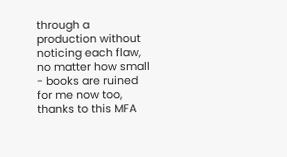through a production without noticing each flaw, no matter how small - books are ruined for me now too, thanks to this MFA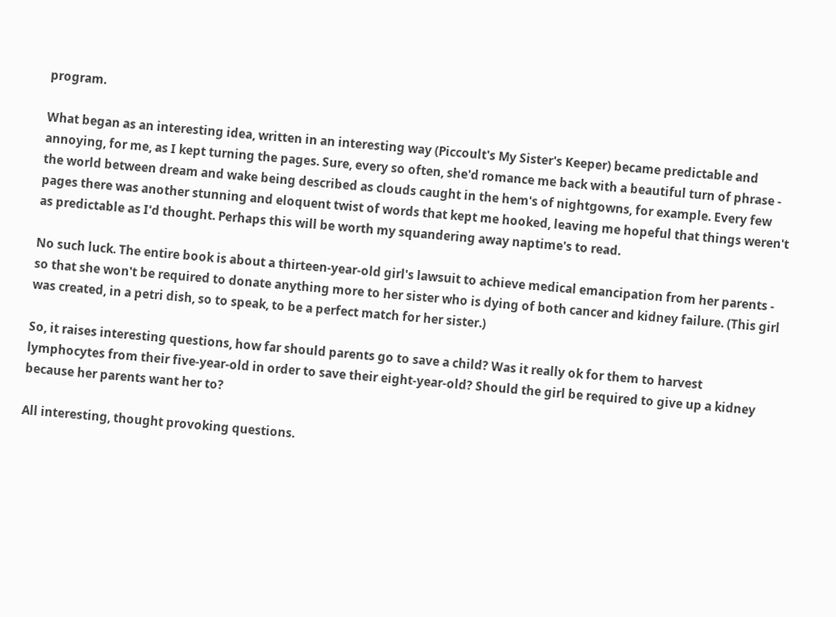program.

What began as an interesting idea, written in an interesting way (Piccoult's My Sister's Keeper) became predictable and annoying, for me, as I kept turning the pages. Sure, every so often, she'd romance me back with a beautiful turn of phrase - the world between dream and wake being described as clouds caught in the hem's of nightgowns, for example. Every few pages there was another stunning and eloquent twist of words that kept me hooked, leaving me hopeful that things weren't as predictable as I'd thought. Perhaps this will be worth my squandering away naptime's to read.

No such luck. The entire book is about a thirteen-year-old girl's lawsuit to achieve medical emancipation from her parents - so that she won't be required to donate anything more to her sister who is dying of both cancer and kidney failure. (This girl was created, in a petri dish, so to speak, to be a perfect match for her sister.)

So, it raises interesting questions, how far should parents go to save a child? Was it really ok for them to harvest lymphocytes from their five-year-old in order to save their eight-year-old? Should the girl be required to give up a kidney because her parents want her to?

All interesting, thought provoking questions.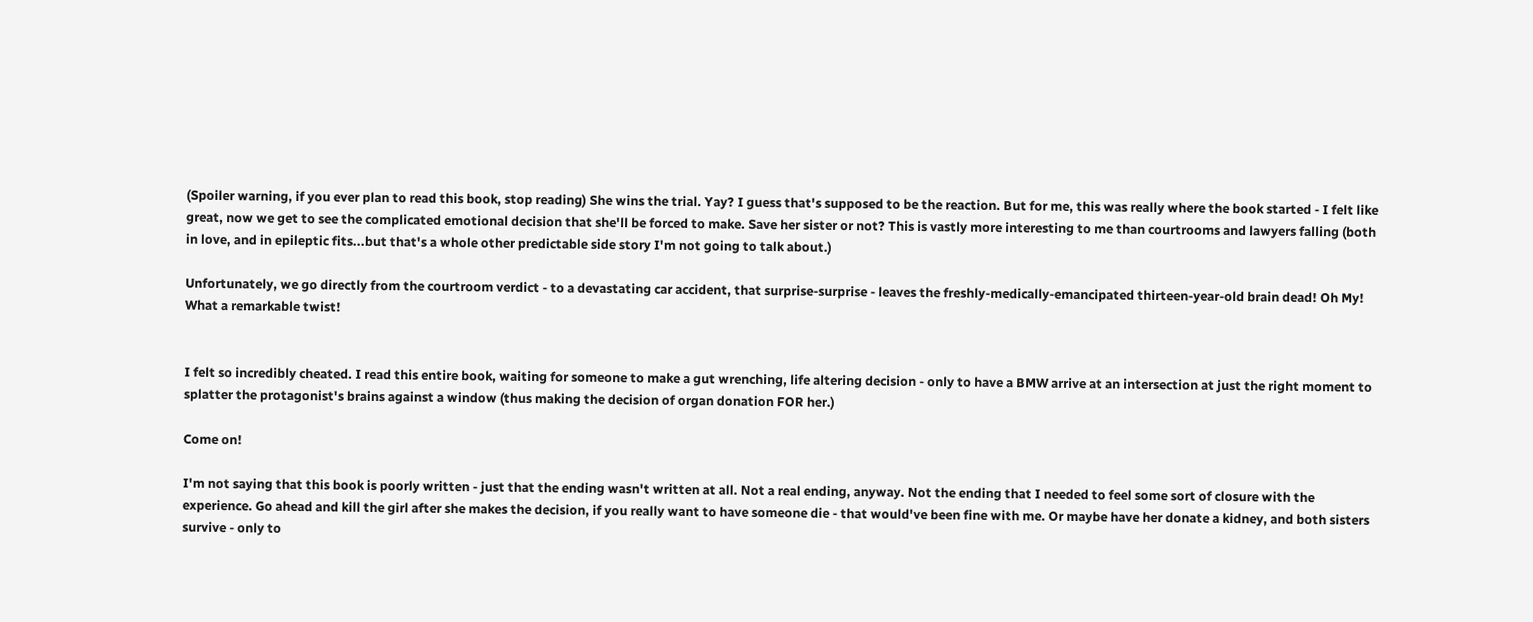(Spoiler warning, if you ever plan to read this book, stop reading) She wins the trial. Yay? I guess that's supposed to be the reaction. But for me, this was really where the book started - I felt like great, now we get to see the complicated emotional decision that she'll be forced to make. Save her sister or not? This is vastly more interesting to me than courtrooms and lawyers falling (both in love, and in epileptic fits...but that's a whole other predictable side story I'm not going to talk about.)

Unfortunately, we go directly from the courtroom verdict - to a devastating car accident, that surprise-surprise - leaves the freshly-medically-emancipated thirteen-year-old brain dead! Oh My! What a remarkable twist!


I felt so incredibly cheated. I read this entire book, waiting for someone to make a gut wrenching, life altering decision - only to have a BMW arrive at an intersection at just the right moment to splatter the protagonist's brains against a window (thus making the decision of organ donation FOR her.)

Come on!

I'm not saying that this book is poorly written - just that the ending wasn't written at all. Not a real ending, anyway. Not the ending that I needed to feel some sort of closure with the experience. Go ahead and kill the girl after she makes the decision, if you really want to have someone die - that would've been fine with me. Or maybe have her donate a kidney, and both sisters survive - only to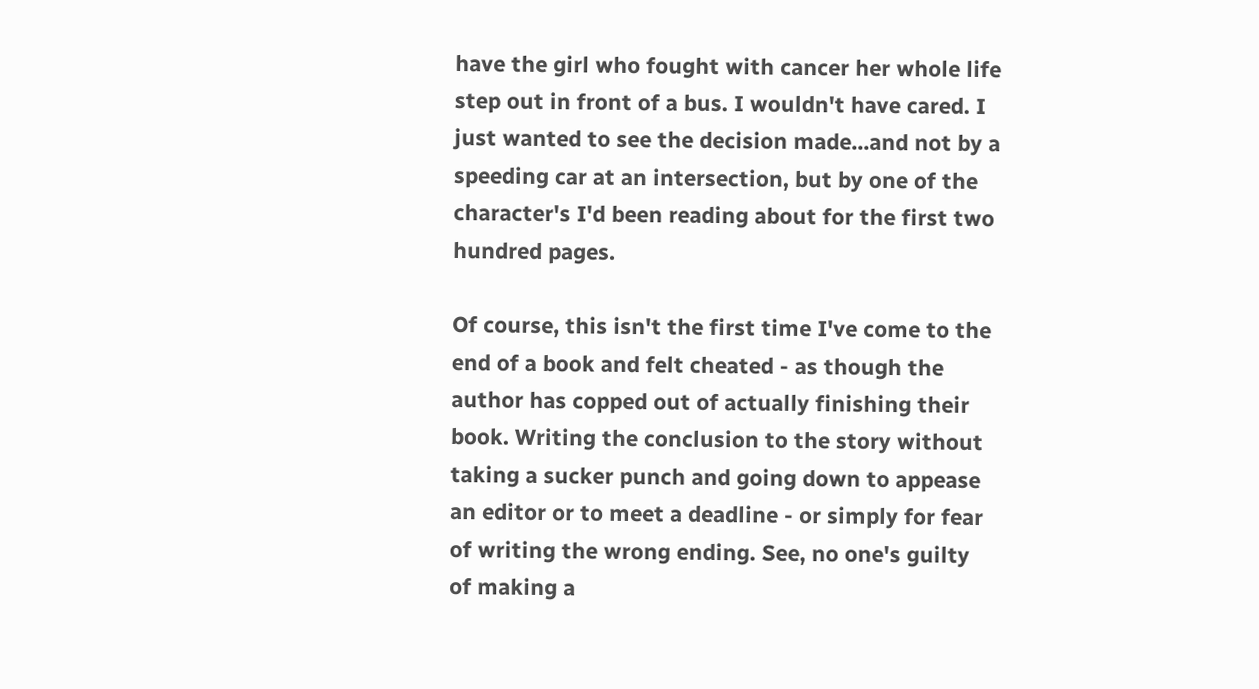have the girl who fought with cancer her whole life step out in front of a bus. I wouldn't have cared. I just wanted to see the decision made...and not by a speeding car at an intersection, but by one of the character's I'd been reading about for the first two hundred pages.

Of course, this isn't the first time I've come to the end of a book and felt cheated - as though the author has copped out of actually finishing their book. Writing the conclusion to the story without taking a sucker punch and going down to appease an editor or to meet a deadline - or simply for fear of writing the wrong ending. See, no one's guilty of making a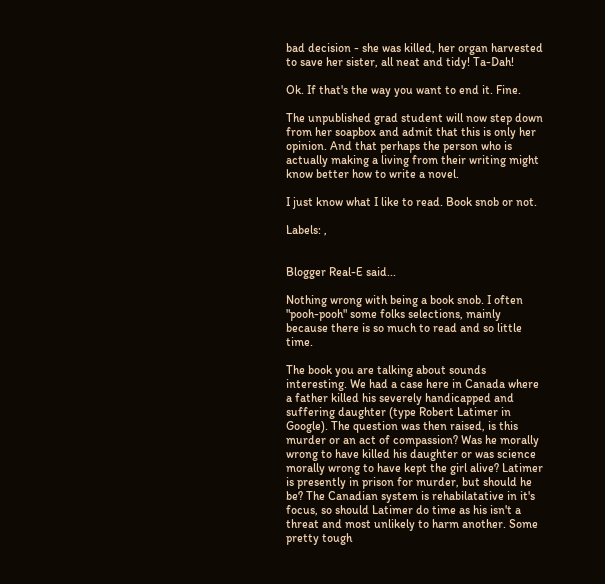bad decision - she was killed, her organ harvested to save her sister, all neat and tidy! Ta-Dah!

Ok. If that's the way you want to end it. Fine.

The unpublished grad student will now step down from her soapbox and admit that this is only her opinion. And that perhaps the person who is actually making a living from their writing might know better how to write a novel.

I just know what I like to read. Book snob or not.

Labels: ,


Blogger Real-E said...

Nothing wrong with being a book snob. I often "pooh-pooh" some folks selections, mainly because there is so much to read and so little time.

The book you are talking about sounds interesting. We had a case here in Canada where a father killed his severely handicapped and suffering daughter (type Robert Latimer in Google). The question was then raised, is this murder or an act of compassion? Was he morally wrong to have killed his daughter or was science morally wrong to have kept the girl alive? Latimer is presently in prison for murder, but should he be? The Canadian system is rehabilatative in it's focus, so should Latimer do time as his isn't a threat and most unlikely to harm another. Some pretty tough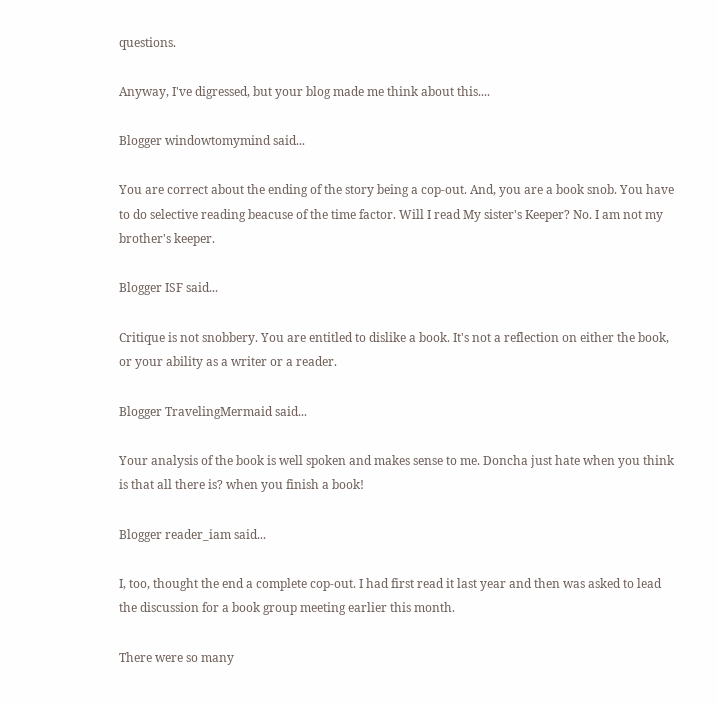questions.

Anyway, I've digressed, but your blog made me think about this....

Blogger windowtomymind said...

You are correct about the ending of the story being a cop-out. And, you are a book snob. You have to do selective reading beacuse of the time factor. Will I read My sister's Keeper? No. I am not my brother's keeper.

Blogger ISF said...

Critique is not snobbery. You are entitled to dislike a book. It's not a reflection on either the book, or your ability as a writer or a reader.

Blogger TravelingMermaid said...

Your analysis of the book is well spoken and makes sense to me. Doncha just hate when you think is that all there is? when you finish a book!

Blogger reader_iam said...

I, too, thought the end a complete cop-out. I had first read it last year and then was asked to lead the discussion for a book group meeting earlier this month.

There were so many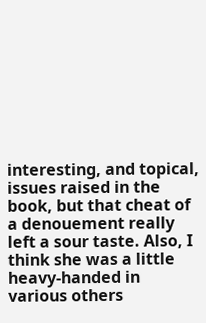interesting, and topical, issues raised in the book, but that cheat of a denouement really left a sour taste. Also, I think she was a little heavy-handed in various others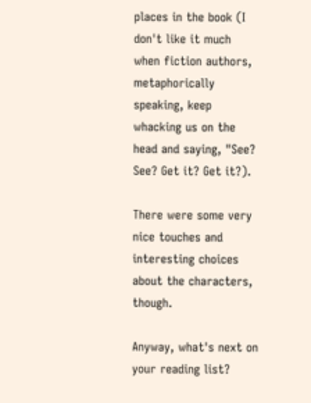places in the book (I don't like it much when fiction authors, metaphorically speaking, keep whacking us on the head and saying, "See? See? Get it? Get it?).

There were some very nice touches and interesting choices about the characters, though.

Anyway, what's next on your reading list?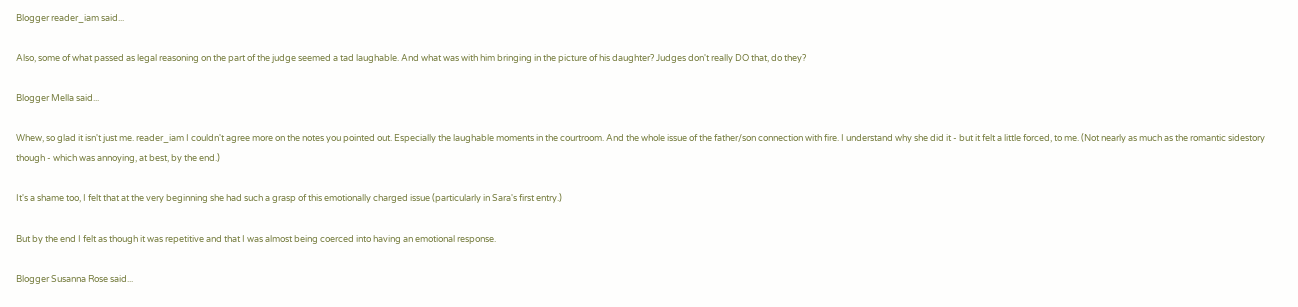Blogger reader_iam said...

Also, some of what passed as legal reasoning on the part of the judge seemed a tad laughable. And what was with him bringing in the picture of his daughter? Judges don't really DO that, do they?

Blogger Mella said...

Whew, so glad it isn't just me. reader_iam I couldn't agree more on the notes you pointed out. Especially the laughable moments in the courtroom. And the whole issue of the father/son connection with fire. I understand why she did it - but it felt a little forced, to me. (Not nearly as much as the romantic sidestory though - which was annoying, at best, by the end.)

It's a shame too, I felt that at the very beginning she had such a grasp of this emotionally charged issue (particularly in Sara's first entry.)

But by the end I felt as though it was repetitive and that I was almost being coerced into having an emotional response.

Blogger Susanna Rose said...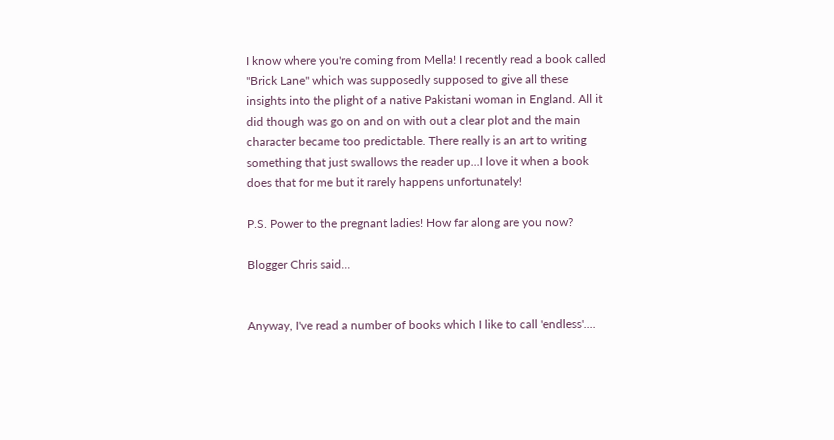I know where you're coming from Mella! I recently read a book called "Brick Lane" which was supposedly supposed to give all these insights into the plight of a native Pakistani woman in England. All it did though was go on and on with out a clear plot and the main character became too predictable. There really is an art to writing something that just swallows the reader up...I love it when a book does that for me but it rarely happens unfortunately!

P.S. Power to the pregnant ladies! How far along are you now?

Blogger Chris said...


Anyway, I've read a number of books which I like to call 'endless'....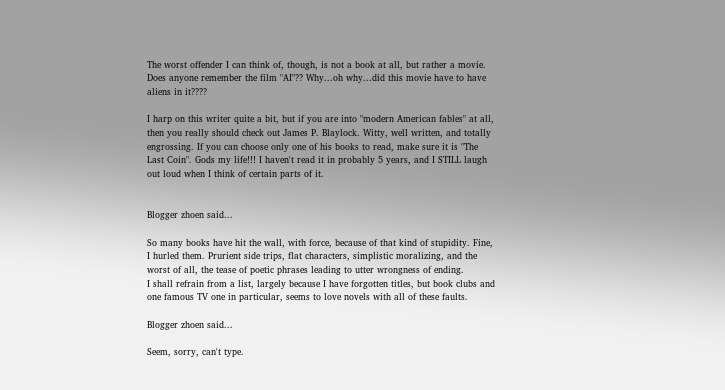The worst offender I can think of, though, is not a book at all, but rather a movie. Does anyone remember the film "AI"?? Why...oh why...did this movie have to have aliens in it????

I harp on this writer quite a bit, but if you are into "modern American fables" at all, then you really should check out James P. Blaylock. Witty, well written, and totally engrossing. If you can choose only one of his books to read, make sure it is "The Last Coin". Gods my life!!! I haven't read it in probably 5 years, and I STILL laugh out loud when I think of certain parts of it.


Blogger zhoen said...

So many books have hit the wall, with force, because of that kind of stupidity. Fine, I hurled them. Prurient side trips, flat characters, simplistic moralizing, and the worst of all, the tease of poetic phrases leading to utter wrongness of ending.
I shall refrain from a list, largely because I have forgotten titles, but book clubs and one famous TV one in particular, seems to love novels with all of these faults.

Blogger zhoen said...

Seem, sorry, can't type.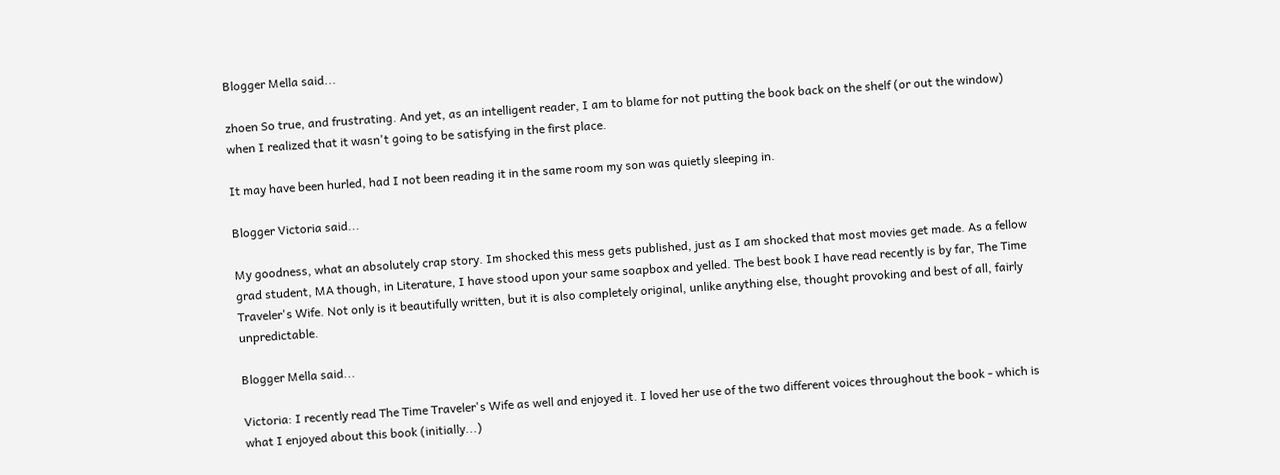Blogger Mella said...

zhoen So true, and frustrating. And yet, as an intelligent reader, I am to blame for not putting the book back on the shelf (or out the window) when I realized that it wasn't going to be satisfying in the first place.

It may have been hurled, had I not been reading it in the same room my son was quietly sleeping in.

Blogger Victoria said...

My goodness, what an absolutely crap story. Im shocked this mess gets published, just as I am shocked that most movies get made. As a fellow grad student, MA though, in Literature, I have stood upon your same soapbox and yelled. The best book I have read recently is by far, The Time Traveler's Wife. Not only is it beautifully written, but it is also completely original, unlike anything else, thought provoking and best of all, fairly unpredictable.

Blogger Mella said...

Victoria: I recently read The Time Traveler's Wife as well and enjoyed it. I loved her use of the two different voices throughout the book - which is what I enjoyed about this book (initially...)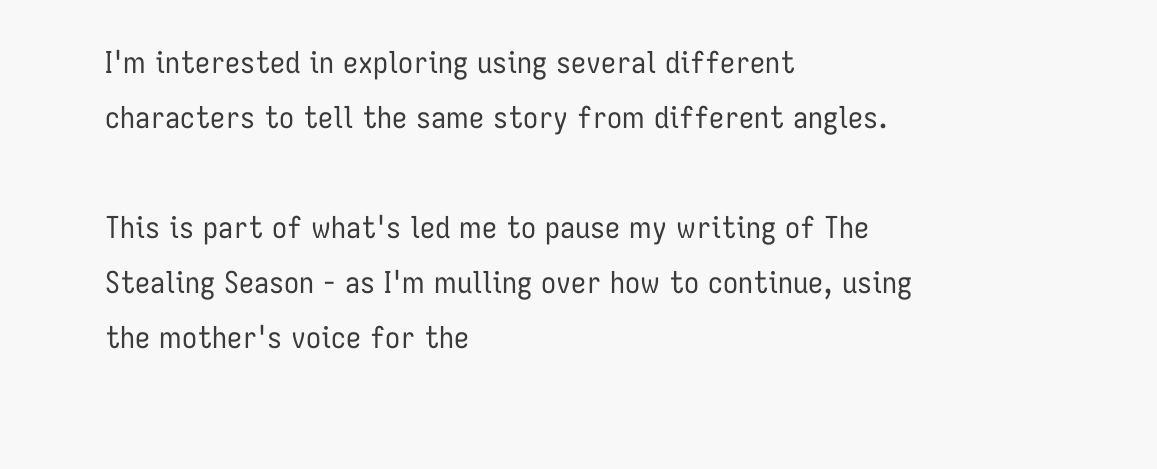I'm interested in exploring using several different characters to tell the same story from different angles.

This is part of what's led me to pause my writing of The Stealing Season - as I'm mulling over how to continue, using the mother's voice for the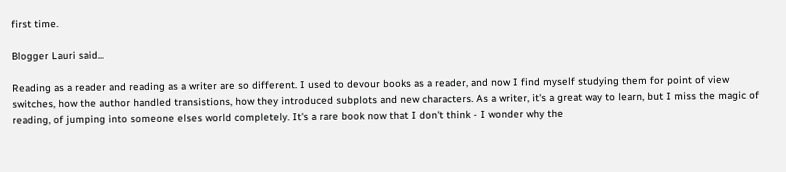first time.

Blogger Lauri said...

Reading as a reader and reading as a writer are so different. I used to devour books as a reader, and now I find myself studying them for point of view switches, how the author handled transistions, how they introduced subplots and new characters. As a writer, it's a great way to learn, but I miss the magic of reading, of jumping into someone elses world completely. It's a rare book now that I don't think - I wonder why the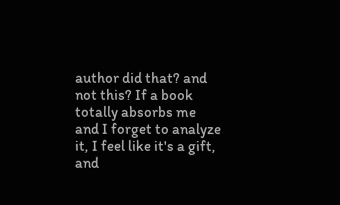author did that? and not this? If a book totally absorbs me and I forget to analyze it, I feel like it's a gift, and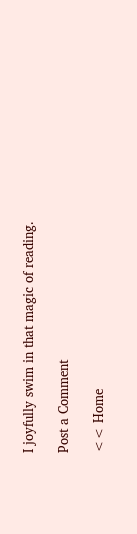I joyfully swim in that magic of reading.

Post a Comment

<< Home